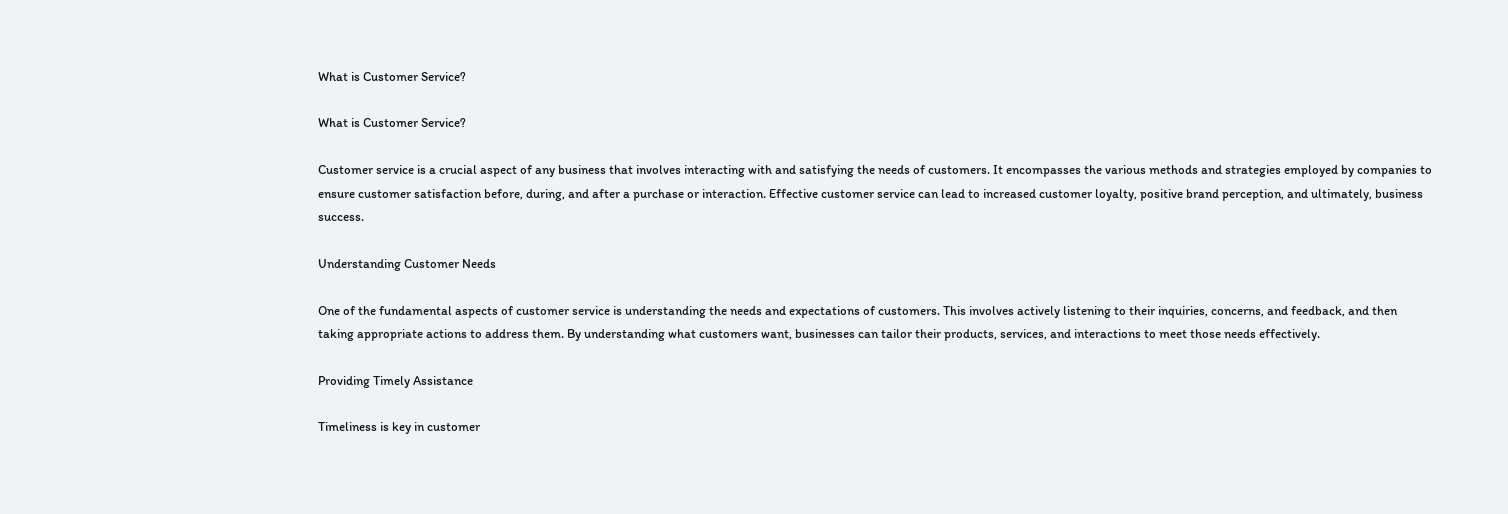What is Customer Service?

What is Customer Service?

Customer service is a crucial aspect of any business that involves interacting with and satisfying the needs of customers. It encompasses the various methods and strategies employed by companies to ensure customer satisfaction before, during, and after a purchase or interaction. Effective customer service can lead to increased customer loyalty, positive brand perception, and ultimately, business success.

Understanding Customer Needs

One of the fundamental aspects of customer service is understanding the needs and expectations of customers. This involves actively listening to their inquiries, concerns, and feedback, and then taking appropriate actions to address them. By understanding what customers want, businesses can tailor their products, services, and interactions to meet those needs effectively.

Providing Timely Assistance

Timeliness is key in customer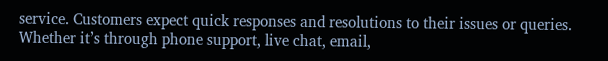service. Customers expect quick responses and resolutions to their issues or queries. Whether it’s through phone support, live chat, email,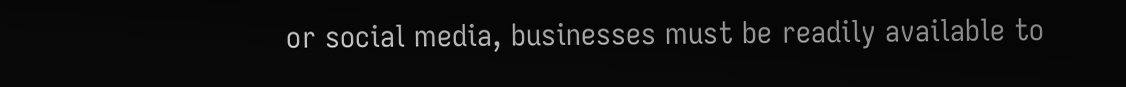or social media, businesses must be readily available to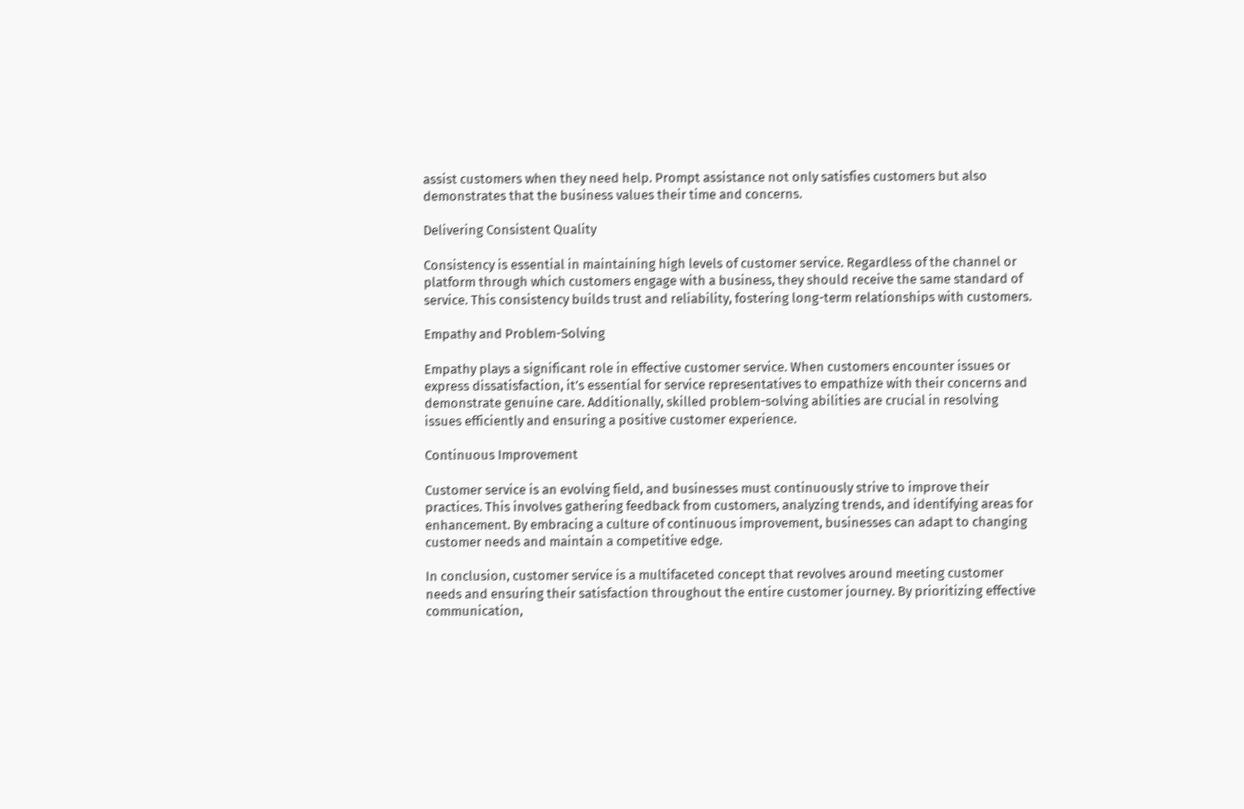assist customers when they need help. Prompt assistance not only satisfies customers but also demonstrates that the business values their time and concerns.

Delivering Consistent Quality

Consistency is essential in maintaining high levels of customer service. Regardless of the channel or platform through which customers engage with a business, they should receive the same standard of service. This consistency builds trust and reliability, fostering long-term relationships with customers.

Empathy and Problem-Solving

Empathy plays a significant role in effective customer service. When customers encounter issues or express dissatisfaction, it’s essential for service representatives to empathize with their concerns and demonstrate genuine care. Additionally, skilled problem-solving abilities are crucial in resolving issues efficiently and ensuring a positive customer experience.

Continuous Improvement

Customer service is an evolving field, and businesses must continuously strive to improve their practices. This involves gathering feedback from customers, analyzing trends, and identifying areas for enhancement. By embracing a culture of continuous improvement, businesses can adapt to changing customer needs and maintain a competitive edge.

In conclusion, customer service is a multifaceted concept that revolves around meeting customer needs and ensuring their satisfaction throughout the entire customer journey. By prioritizing effective communication,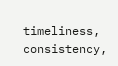timeliness, consistency,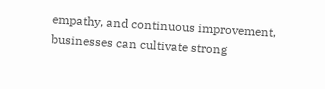empathy, and continuous improvement, businesses can cultivate strong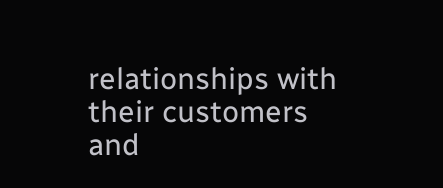relationships with their customers and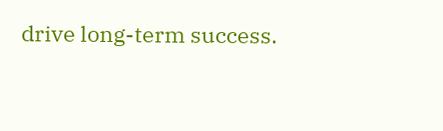drive long-term success.